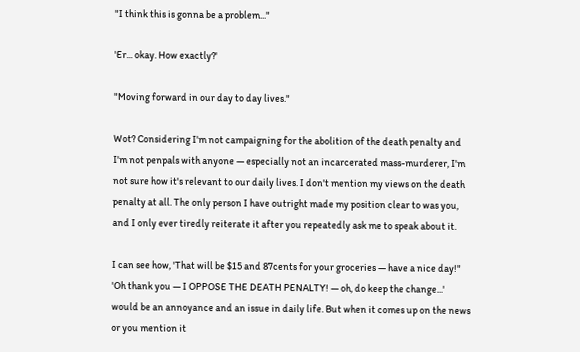"I think this is gonna be a problem..."

'Er... okay. How exactly?'

"Moving forward in our day to day lives."

Wot? Considering I'm not campaigning for the abolition of the death penalty and I'm not penpals with anyone — especially not an incarcerated mass-murderer, I'm not sure how it's relevant to our daily lives. I don't mention my views on the death penalty at all. The only person I have outright made my position clear to was you, and I only ever tiredly reiterate it after you repeatedly ask me to speak about it.

I can see how, 'That will be $15 and 87cents for your groceries — have a nice day!" 'Oh thank you — I OPPOSE THE DEATH PENALTY! — oh, do keep the change...' would be an annoyance and an issue in daily life. But when it comes up on the news or you mention it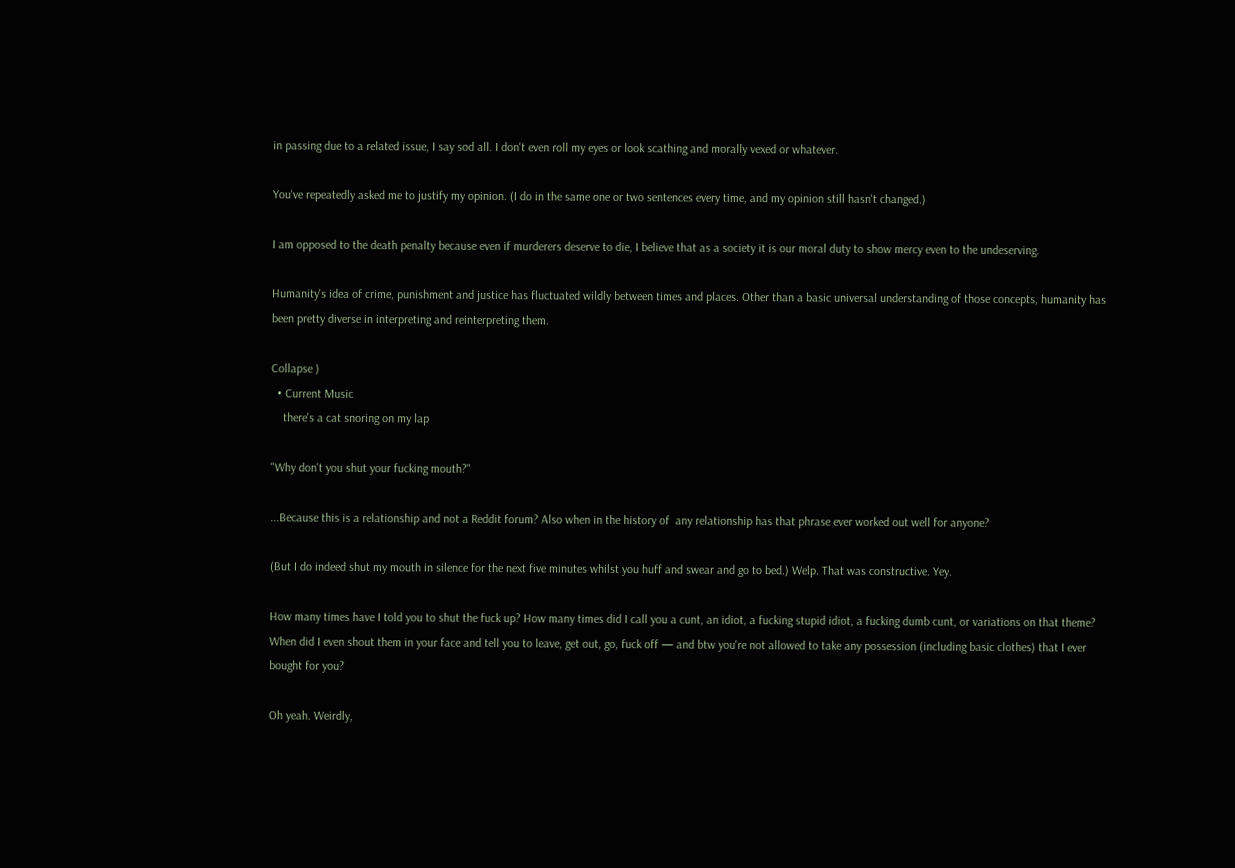in passing due to a related issue, I say sod all. I don't even roll my eyes or look scathing and morally vexed or whatever.

You've repeatedly asked me to justify my opinion. (I do in the same one or two sentences every time, and my opinion still hasn't changed.)

I am opposed to the death penalty because even if murderers deserve to die, I believe that as a society it is our moral duty to show mercy even to the undeserving.

Humanity's idea of crime, punishment and justice has fluctuated wildly between times and places. Other than a basic universal understanding of those concepts, humanity has been pretty diverse in interpreting and reinterpreting them.

Collapse )
  • Current Music
    there's a cat snoring on my lap

"Why don't you shut your fucking mouth?"

...Because this is a relationship and not a Reddit forum? Also when in the history of  any relationship has that phrase ever worked out well for anyone?

(But I do indeed shut my mouth in silence for the next five minutes whilst you huff and swear and go to bed.) Welp. That was constructive. Yey.

How many times have I told you to shut the fuck up? How many times did I call you a cunt, an idiot, a fucking stupid idiot, a fucking dumb cunt, or variations on that theme? When did I even shout them in your face and tell you to leave, get out, go, fuck off — and btw you're not allowed to take any possession (including basic clothes) that I ever bought for you?

Oh yeah. Weirdly,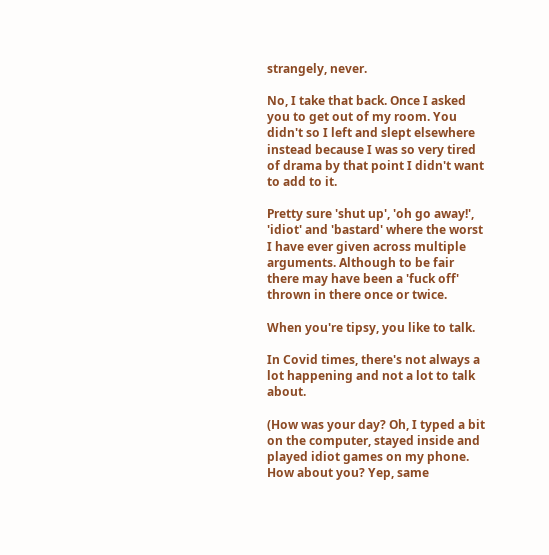strangely, never.

No, I take that back. Once I asked you to get out of my room. You didn't so I left and slept elsewhere instead because I was so very tired of drama by that point I didn't want to add to it.

Pretty sure 'shut up', 'oh go away!', 'idiot' and 'bastard' where the worst I have ever given across multiple arguments. Although to be fair there may have been a 'fuck off' thrown in there once or twice.

When you're tipsy, you like to talk.

In Covid times, there's not always a lot happening and not a lot to talk about.

(How was your day? Oh, I typed a bit on the computer, stayed inside and played idiot games on my phone. How about you? Yep, same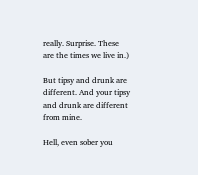really. Surprise. These are the times we live in.)

But tipsy and drunk are different. And your tipsy and drunk are different from mine.

Hell, even sober you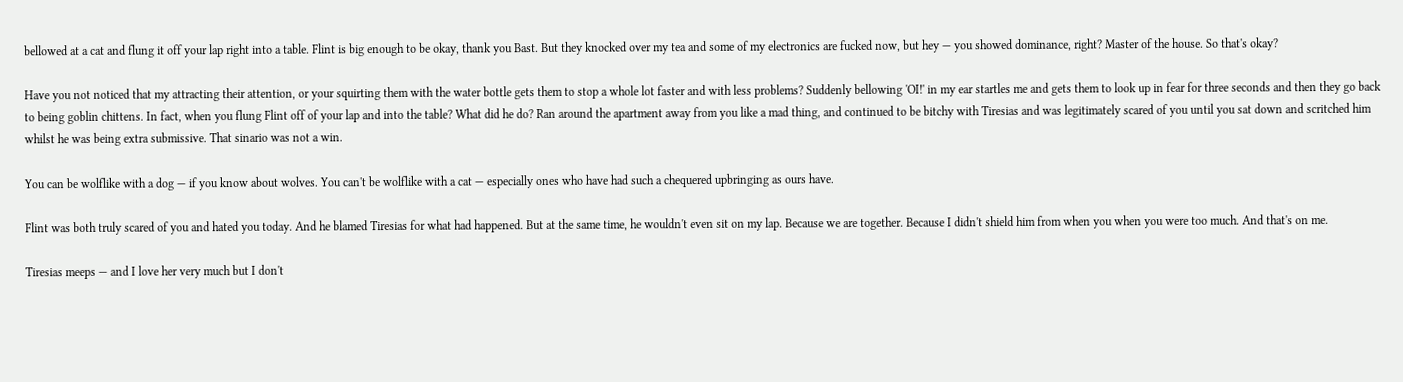bellowed at a cat and flung it off your lap right into a table. Flint is big enough to be okay, thank you Bast. But they knocked over my tea and some of my electronics are fucked now, but hey — you showed dominance, right? Master of the house. So that's okay?

Have you not noticed that my attracting their attention, or your squirting them with the water bottle gets them to stop a whole lot faster and with less problems? Suddenly bellowing 'OI!' in my ear startles me and gets them to look up in fear for three seconds and then they go back to being goblin chittens. In fact, when you flung Flint off of your lap and into the table? What did he do? Ran around the apartment away from you like a mad thing, and continued to be bitchy with Tiresias and was legitimately scared of you until you sat down and scritched him whilst he was being extra submissive. That sinario was not a win.

You can be wolflike with a dog — if you know about wolves. You can't be wolflike with a cat — especially ones who have had such a chequered upbringing as ours have.

Flint was both truly scared of you and hated you today. And he blamed Tiresias for what had happened. But at the same time, he wouldn't even sit on my lap. Because we are together. Because I didn't shield him from when you when you were too much. And that's on me.

Tiresias meeps — and I love her very much but I don't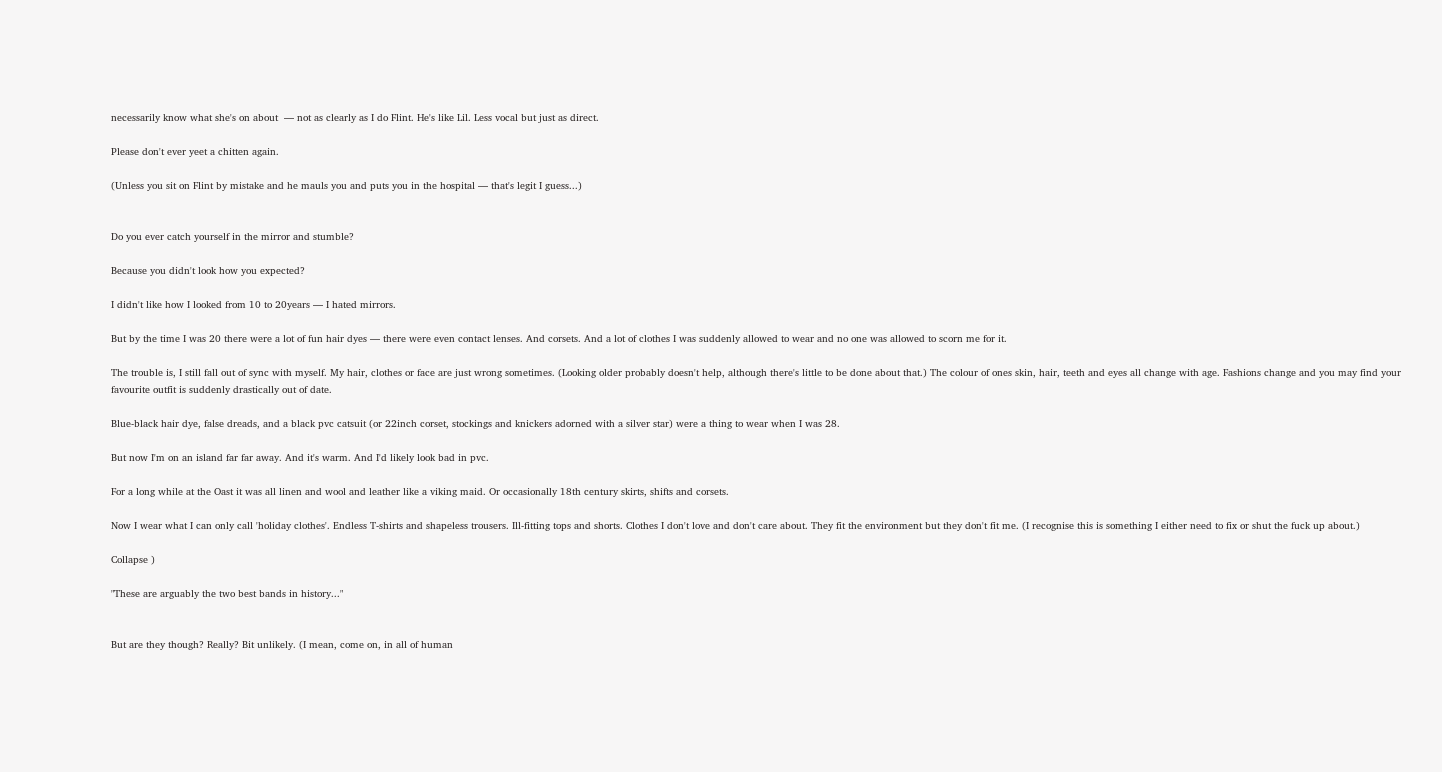necessarily know what she's on about  — not as clearly as I do Flint. He's like Lil. Less vocal but just as direct.

Please don't ever yeet a chitten again.

(Unless you sit on Flint by mistake and he mauls you and puts you in the hospital — that's legit I guess...)


Do you ever catch yourself in the mirror and stumble?

Because you didn't look how you expected?

I didn't like how I looked from 10 to 20years — I hated mirrors.

But by the time I was 20 there were a lot of fun hair dyes — there were even contact lenses. And corsets. And a lot of clothes I was suddenly allowed to wear and no one was allowed to scorn me for it.

The trouble is, I still fall out of sync with myself. My hair, clothes or face are just wrong sometimes. (Looking older probably doesn't help, although there's little to be done about that.) The colour of ones skin, hair, teeth and eyes all change with age. Fashions change and you may find your favourite outfit is suddenly drastically out of date.

Blue-black hair dye, false dreads, and a black pvc catsuit (or 22inch corset, stockings and knickers adorned with a silver star) were a thing to wear when I was 28.

But now I'm on an island far far away. And it's warm. And I'd likely look bad in pvc.

For a long while at the Oast it was all linen and wool and leather like a viking maid. Or occasionally 18th century skirts, shifts and corsets.

Now I wear what I can only call 'holiday clothes'. Endless T-shirts and shapeless trousers. Ill-fitting tops and shorts. Clothes I don't love and don't care about. They fit the environment but they don't fit me. (I recognise this is something I either need to fix or shut the fuck up about.)

Collapse )

"These are arguably the two best bands in history..."


But are they though? Really? Bit unlikely. (I mean, come on, in all of human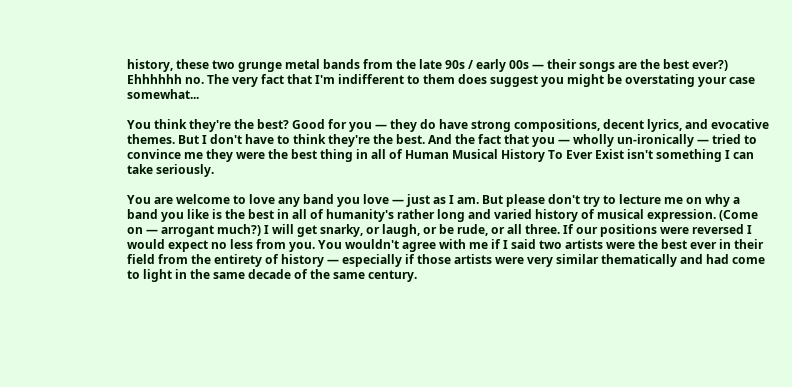history, these two grunge metal bands from the late 90s / early 00s — their songs are the best ever?) Ehhhhhh no. The very fact that I'm indifferent to them does suggest you might be overstating your case somewhat...

You think they're the best? Good for you — they do have strong compositions, decent lyrics, and evocative themes. But I don't have to think they're the best. And the fact that you — wholly un-ironically — tried to convince me they were the best thing in all of Human Musical History To Ever Exist isn't something I can take seriously.

You are welcome to love any band you love — just as I am. But please don't try to lecture me on why a band you like is the best in all of humanity's rather long and varied history of musical expression. (Come on — arrogant much?) I will get snarky, or laugh, or be rude, or all three. If our positions were reversed I would expect no less from you. You wouldn't agree with me if I said two artists were the best ever in their field from the entirety of history — especially if those artists were very similar thematically and had come to light in the same decade of the same century.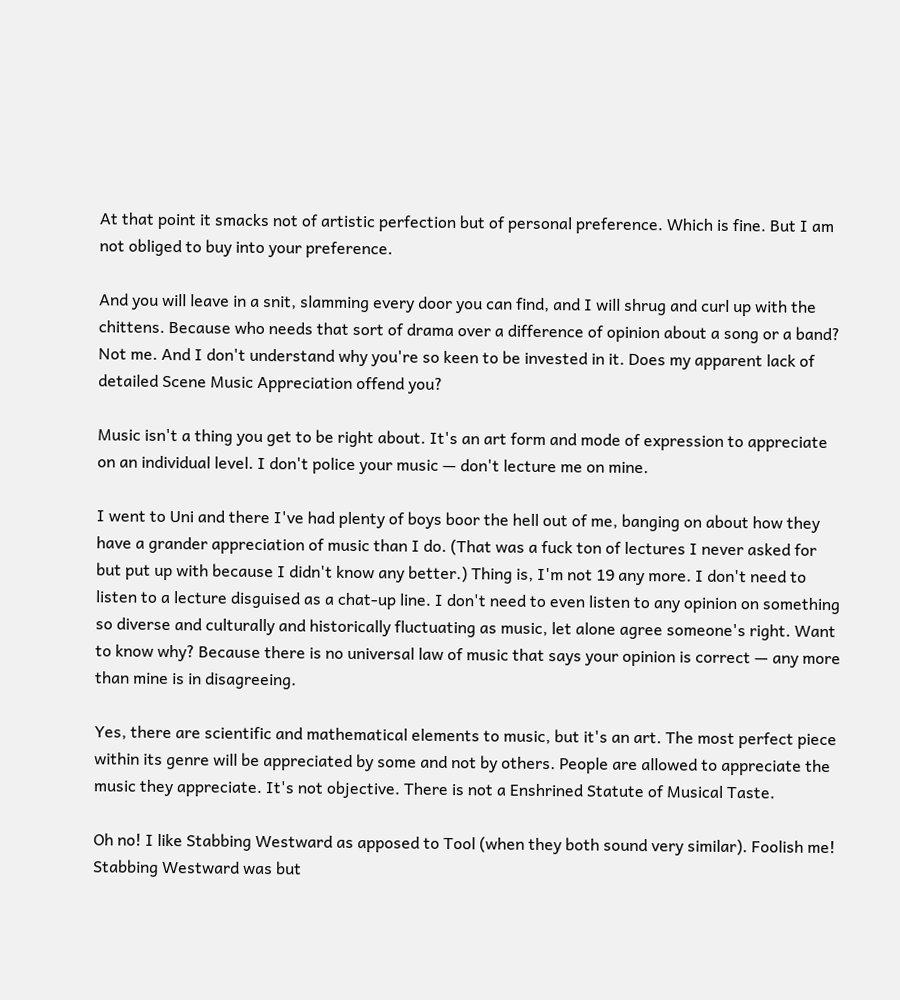At that point it smacks not of artistic perfection but of personal preference. Which is fine. But I am not obliged to buy into your preference.

And you will leave in a snit, slamming every door you can find, and I will shrug and curl up with the chittens. Because who needs that sort of drama over a difference of opinion about a song or a band? Not me. And I don't understand why you're so keen to be invested in it. Does my apparent lack of detailed Scene Music Appreciation offend you?

Music isn't a thing you get to be right about. It's an art form and mode of expression to appreciate on an individual level. I don't police your music — don't lecture me on mine.

I went to Uni and there I've had plenty of boys boor the hell out of me, banging on about how they have a grander appreciation of music than I do. (That was a fuck ton of lectures I never asked for but put up with because I didn't know any better.) Thing is, I'm not 19 any more. I don't need to listen to a lecture disguised as a chat-up line. I don't need to even listen to any opinion on something so diverse and culturally and historically fluctuating as music, let alone agree someone's right. Want to know why? Because there is no universal law of music that says your opinion is correct — any more than mine is in disagreeing.

Yes, there are scientific and mathematical elements to music, but it's an art. The most perfect piece within its genre will be appreciated by some and not by others. People are allowed to appreciate the music they appreciate. It's not objective. There is not a Enshrined Statute of Musical Taste.

Oh no! I like Stabbing Westward as apposed to Tool (when they both sound very similar). Foolish me! Stabbing Westward was but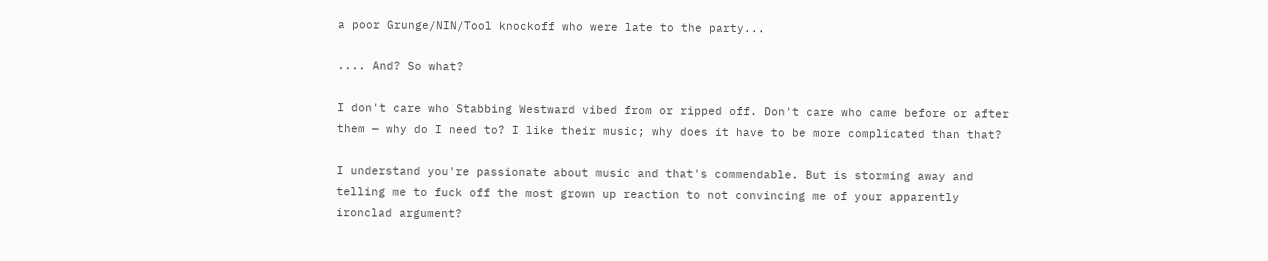a poor Grunge/NIN/Tool knockoff who were late to the party...

.... And? So what?

I don't care who Stabbing Westward vibed from or ripped off. Don't care who came before or after them — why do I need to? I like their music; why does it have to be more complicated than that?

I understand you're passionate about music and that's commendable. But is storming away and telling me to fuck off the most grown up reaction to not convincing me of your apparently ironclad argument?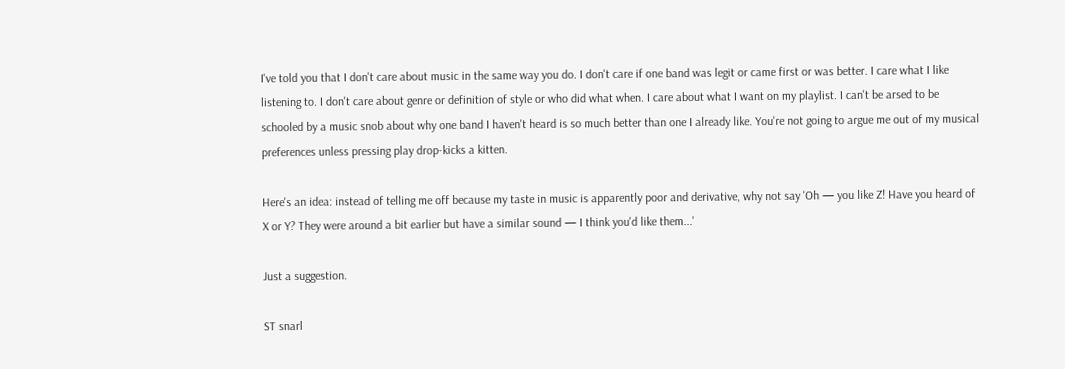I've told you that I don't care about music in the same way you do. I don't care if one band was legit or came first or was better. I care what I like listening to. I don't care about genre or definition of style or who did what when. I care about what I want on my playlist. I can't be arsed to be schooled by a music snob about why one band I haven't heard is so much better than one I already like. You're not going to argue me out of my musical preferences unless pressing play drop-kicks a kitten.

Here's an idea: instead of telling me off because my taste in music is apparently poor and derivative, why not say 'Oh — you like Z! Have you heard of X or Y? They were around a bit earlier but have a similar sound — I think you'd like them...'

Just a suggestion.

ST snarl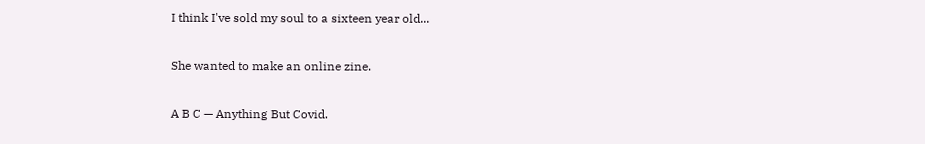I think I've sold my soul to a sixteen year old...

She wanted to make an online zine.

A B C — Anything But Covid.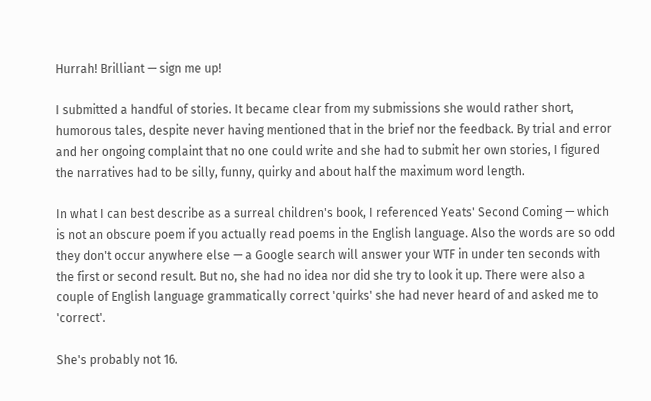Hurrah! Brilliant — sign me up!

I submitted a handful of stories. It became clear from my submissions she would rather short, humorous tales, despite never having mentioned that in the brief nor the feedback. By trial and error and her ongoing complaint that no one could write and she had to submit her own stories, I figured the narratives had to be silly, funny, quirky and about half the maximum word length.

In what I can best describe as a surreal children's book, I referenced Yeats' Second Coming — which is not an obscure poem if you actually read poems in the English language. Also the words are so odd they don't occur anywhere else — a Google search will answer your WTF in under ten seconds with the first or second result. But no, she had no idea nor did she try to look it up. There were also a couple of English language grammatically correct 'quirks' she had never heard of and asked me to 'correct'.

She's probably not 16.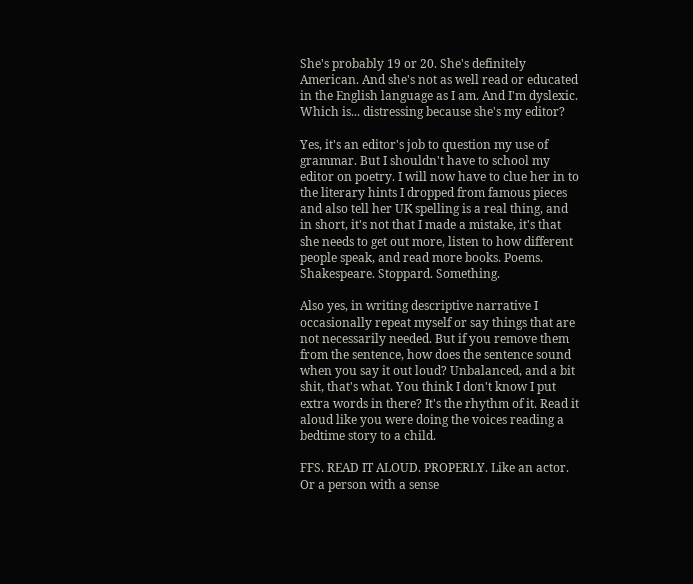She's probably 19 or 20. She's definitely American. And she's not as well read or educated in the English language as I am. And I'm dyslexic. Which is... distressing because she's my editor?

Yes, it's an editor's job to question my use of grammar. But I shouldn't have to school my editor on poetry. I will now have to clue her in to the literary hints I dropped from famous pieces and also tell her UK spelling is a real thing, and in short, it's not that I made a mistake, it's that she needs to get out more, listen to how different people speak, and read more books. Poems. Shakespeare. Stoppard. Something.

Also yes, in writing descriptive narrative I occasionally repeat myself or say things that are not necessarily needed. But if you remove them from the sentence, how does the sentence sound when you say it out loud? Unbalanced, and a bit shit, that's what. You think I don't know I put extra words in there? It's the rhythm of it. Read it aloud like you were doing the voices reading a bedtime story to a child.

FFS. READ IT ALOUD. PROPERLY. Like an actor. Or a person with a sense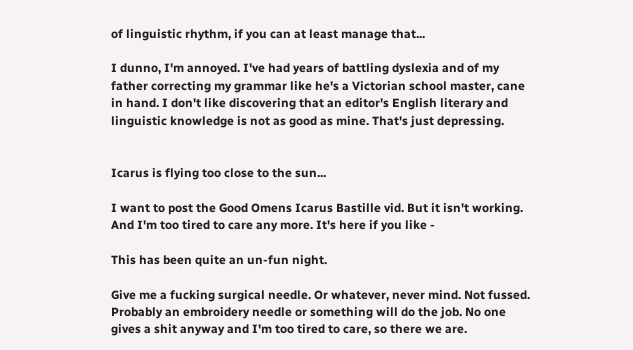of linguistic rhythm, if you can at least manage that...

I dunno, I'm annoyed. I've had years of battling dyslexia and of my father correcting my grammar like he's a Victorian school master, cane in hand. I don't like discovering that an editor's English literary and linguistic knowledge is not as good as mine. That's just depressing.


Icarus is flying too close to the sun...

I want to post the Good Omens Icarus Bastille vid. But it isn't working. And I'm too tired to care any more. It's here if you like -

This has been quite an un-fun night.

Give me a fucking surgical needle. Or whatever, never mind. Not fussed. Probably an embroidery needle or something will do the job. No one gives a shit anyway and I'm too tired to care, so there we are.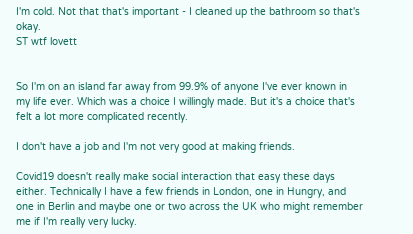I'm cold. Not that that's important - I cleaned up the bathroom so that's okay.
ST wtf lovett


So I'm on an island far away from 99.9% of anyone I've ever known in my life ever. Which was a choice I willingly made. But it's a choice that's felt a lot more complicated recently.

I don't have a job and I'm not very good at making friends.

Covid19 doesn't really make social interaction that easy these days either. Technically I have a few friends in London, one in Hungry, and one in Berlin and maybe one or two across the UK who might remember me if I'm really very lucky.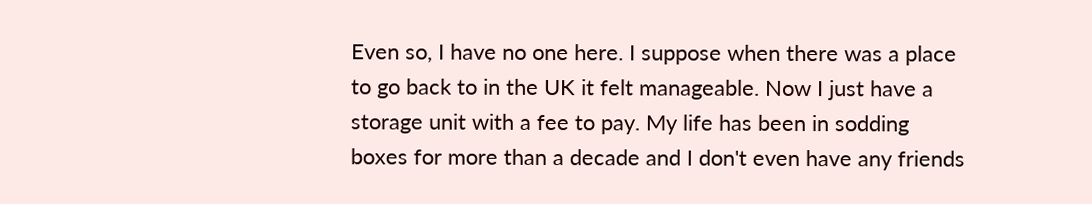Even so, I have no one here. I suppose when there was a place to go back to in the UK it felt manageable. Now I just have a storage unit with a fee to pay. My life has been in sodding boxes for more than a decade and I don't even have any friends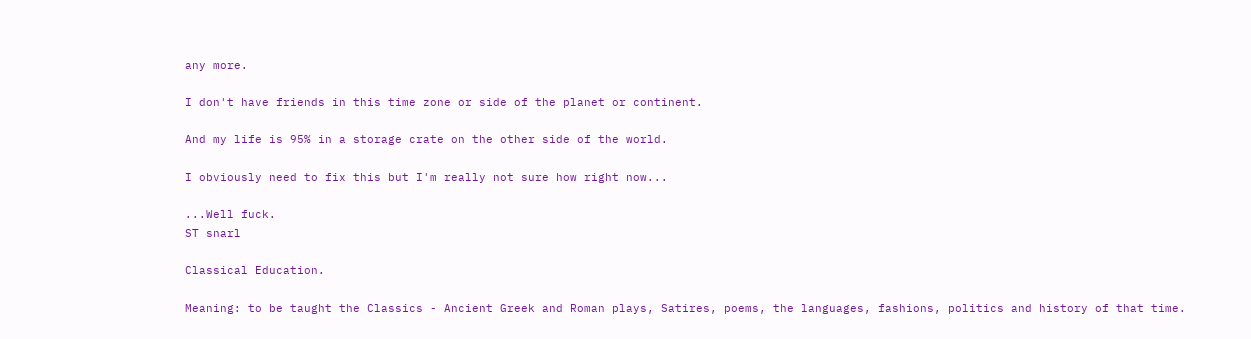any more.

I don't have friends in this time zone or side of the planet or continent.

And my life is 95% in a storage crate on the other side of the world.

I obviously need to fix this but I'm really not sure how right now...

...Well fuck.
ST snarl

Classical Education.

Meaning: to be taught the Classics - Ancient Greek and Roman plays, Satires, poems, the languages, fashions, politics and history of that time.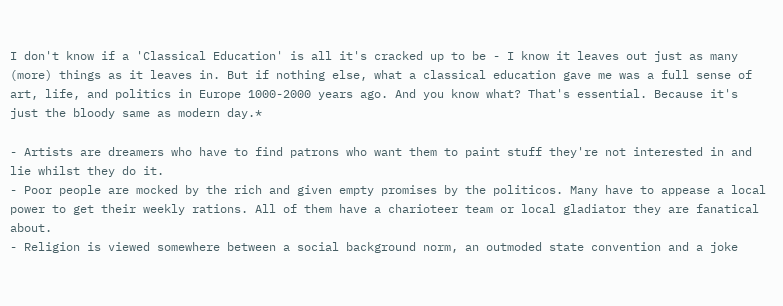I don't know if a 'Classical Education' is all it's cracked up to be - I know it leaves out just as many (more) things as it leaves in. But if nothing else, what a classical education gave me was a full sense of art, life, and politics in Europe 1000-2000 years ago. And you know what? That's essential. Because it's just the bloody same as modern day.*

- Artists are dreamers who have to find patrons who want them to paint stuff they're not interested in and lie whilst they do it.
- Poor people are mocked by the rich and given empty promises by the politicos. Many have to appease a local power to get their weekly rations. All of them have a charioteer team or local gladiator they are fanatical about.
- Religion is viewed somewhere between a social background norm, an outmoded state convention and a joke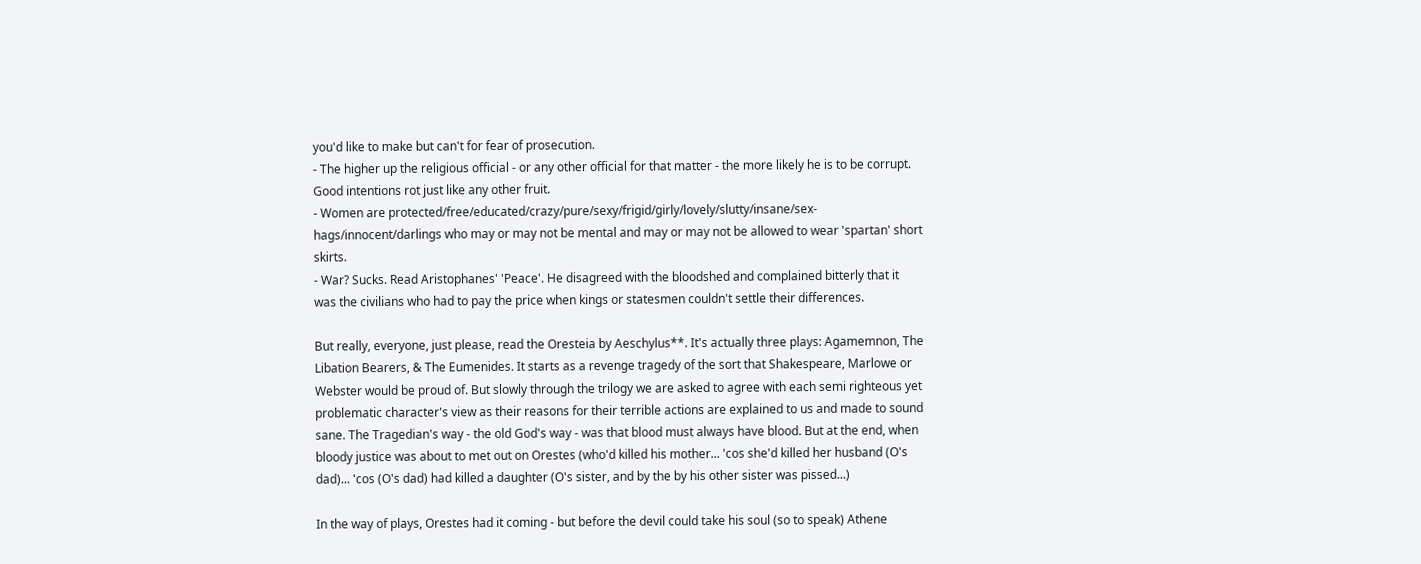you'd like to make but can't for fear of prosecution.
- The higher up the religious official - or any other official for that matter - the more likely he is to be corrupt. Good intentions rot just like any other fruit.
- Women are protected/free/educated/crazy/pure/sexy/frigid/girly/lovely/slutty/insane/sex-hags/innocent/darlings who may or may not be mental and may or may not be allowed to wear 'spartan' short skirts.
- War? Sucks. Read Aristophanes' 'Peace'. He disagreed with the bloodshed and complained bitterly that it was the civilians who had to pay the price when kings or statesmen couldn't settle their differences.

But really, everyone, just please, read the Oresteia by Aeschylus**. It's actually three plays: Agamemnon, The Libation Bearers, & The Eumenides. It starts as a revenge tragedy of the sort that Shakespeare, Marlowe or Webster would be proud of. But slowly through the trilogy we are asked to agree with each semi righteous yet problematic character's view as their reasons for their terrible actions are explained to us and made to sound sane. The Tragedian's way - the old God's way - was that blood must always have blood. But at the end, when bloody justice was about to met out on Orestes (who'd killed his mother... 'cos she'd killed her husband (O's dad)... 'cos (O's dad) had killed a daughter (O's sister, and by the by his other sister was pissed...)

In the way of plays, Orestes had it coming - but before the devil could take his soul (so to speak) Athene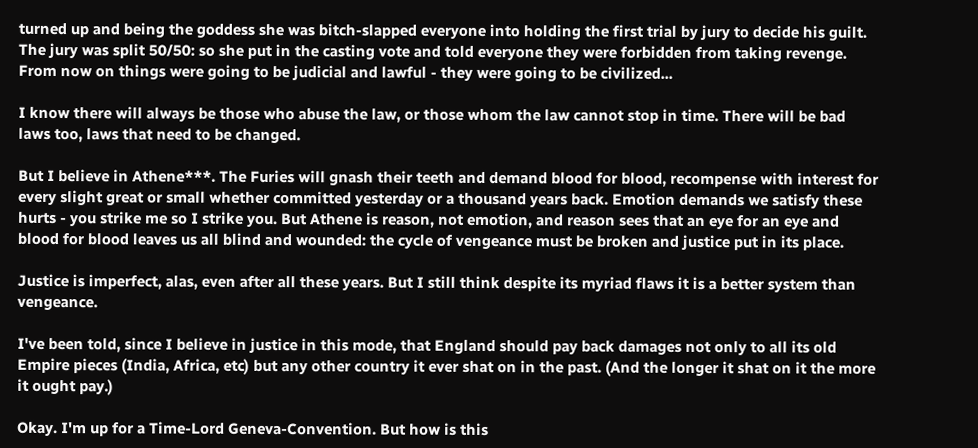turned up and being the goddess she was bitch-slapped everyone into holding the first trial by jury to decide his guilt. The jury was split 50/50: so she put in the casting vote and told everyone they were forbidden from taking revenge. From now on things were going to be judicial and lawful - they were going to be civilized...

I know there will always be those who abuse the law, or those whom the law cannot stop in time. There will be bad laws too, laws that need to be changed.

But I believe in Athene***. The Furies will gnash their teeth and demand blood for blood, recompense with interest for every slight great or small whether committed yesterday or a thousand years back. Emotion demands we satisfy these hurts - you strike me so I strike you. But Athene is reason, not emotion, and reason sees that an eye for an eye and blood for blood leaves us all blind and wounded: the cycle of vengeance must be broken and justice put in its place.

Justice is imperfect, alas, even after all these years. But I still think despite its myriad flaws it is a better system than vengeance.

I've been told, since I believe in justice in this mode, that England should pay back damages not only to all its old Empire pieces (India, Africa, etc) but any other country it ever shat on in the past. (And the longer it shat on it the more it ought pay.)

Okay. I'm up for a Time-Lord Geneva-Convention. But how is this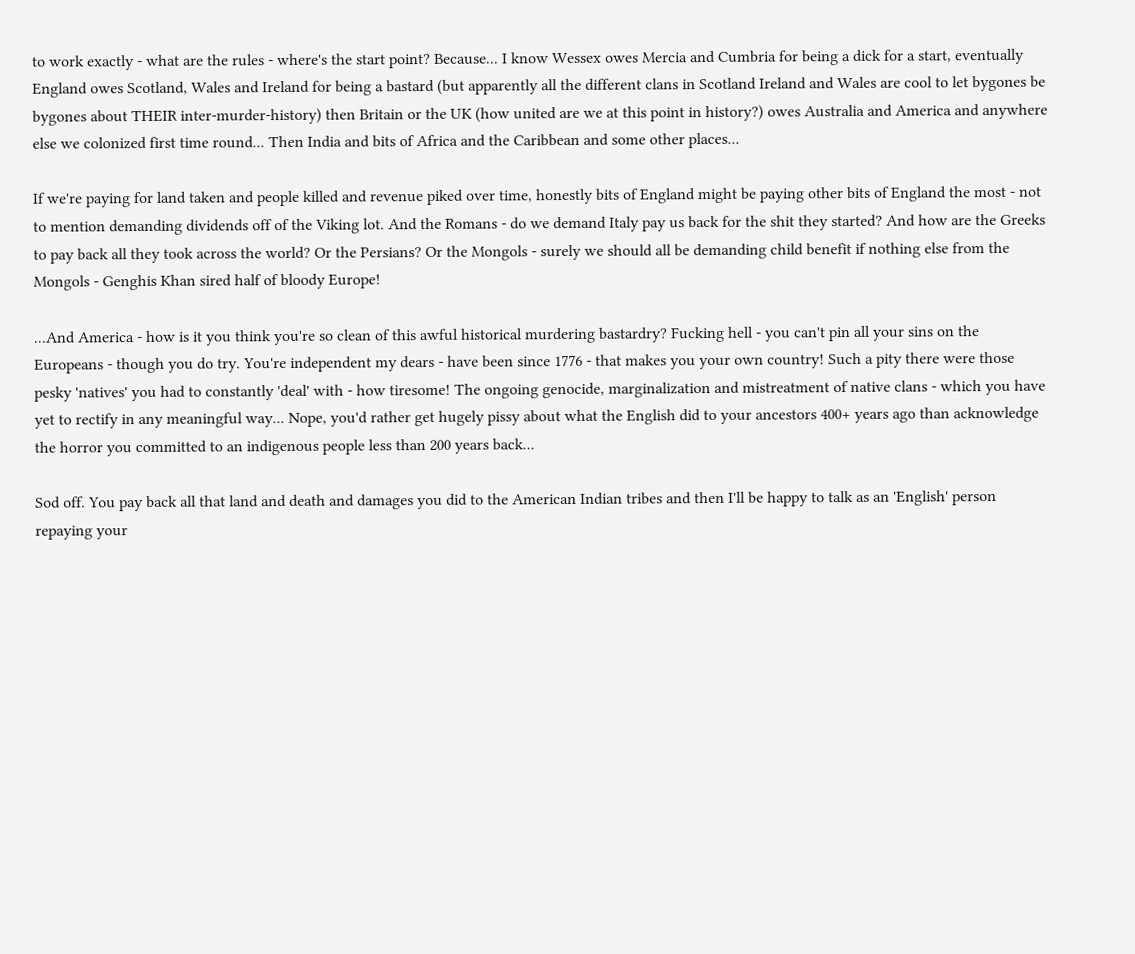to work exactly - what are the rules - where's the start point? Because... I know Wessex owes Mercia and Cumbria for being a dick for a start, eventually England owes Scotland, Wales and Ireland for being a bastard (but apparently all the different clans in Scotland Ireland and Wales are cool to let bygones be bygones about THEIR inter-murder-history) then Britain or the UK (how united are we at this point in history?) owes Australia and America and anywhere else we colonized first time round... Then India and bits of Africa and the Caribbean and some other places...

If we're paying for land taken and people killed and revenue piked over time, honestly bits of England might be paying other bits of England the most - not to mention demanding dividends off of the Viking lot. And the Romans - do we demand Italy pay us back for the shit they started? And how are the Greeks to pay back all they took across the world? Or the Persians? Or the Mongols - surely we should all be demanding child benefit if nothing else from the Mongols - Genghis Khan sired half of bloody Europe!

...And America - how is it you think you're so clean of this awful historical murdering bastardry? Fucking hell - you can't pin all your sins on the Europeans - though you do try. You're independent my dears - have been since 1776 - that makes you your own country! Such a pity there were those pesky 'natives' you had to constantly 'deal' with - how tiresome! The ongoing genocide, marginalization and mistreatment of native clans - which you have yet to rectify in any meaningful way... Nope, you'd rather get hugely pissy about what the English did to your ancestors 400+ years ago than acknowledge the horror you committed to an indigenous people less than 200 years back...

Sod off. You pay back all that land and death and damages you did to the American Indian tribes and then I'll be happy to talk as an 'English' person repaying your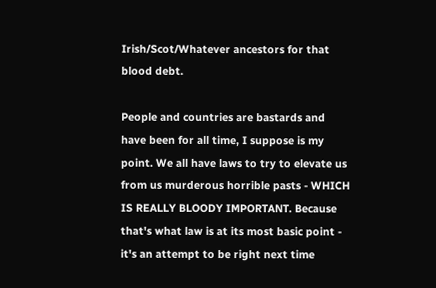Irish/Scot/Whatever ancestors for that blood debt.

People and countries are bastards and have been for all time, I suppose is my point. We all have laws to try to elevate us from us murderous horrible pasts - WHICH IS REALLY BLOODY IMPORTANT. Because that's what law is at its most basic point - it's an attempt to be right next time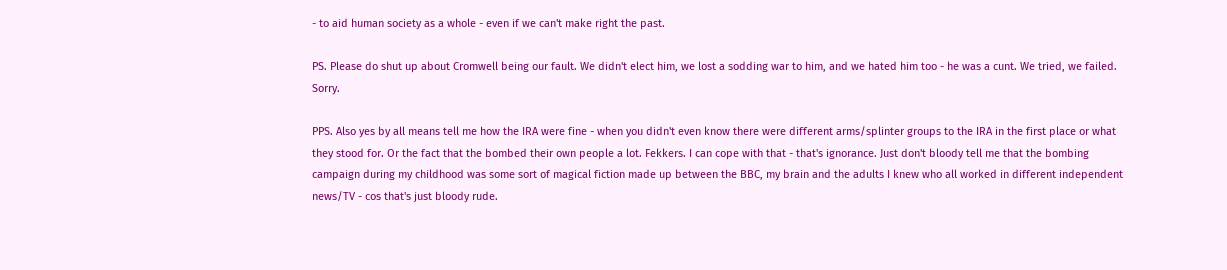- to aid human society as a whole - even if we can't make right the past.

PS. Please do shut up about Cromwell being our fault. We didn't elect him, we lost a sodding war to him, and we hated him too - he was a cunt. We tried, we failed. Sorry.

PPS. Also yes by all means tell me how the IRA were fine - when you didn't even know there were different arms/splinter groups to the IRA in the first place or what they stood for. Or the fact that the bombed their own people a lot. Fekkers. I can cope with that - that's ignorance. Just don't bloody tell me that the bombing campaign during my childhood was some sort of magical fiction made up between the BBC, my brain and the adults I knew who all worked in different independent news/TV - cos that's just bloody rude.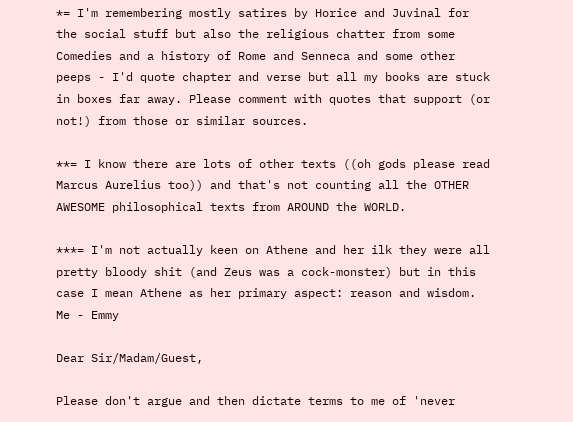*= I'm remembering mostly satires by Horice and Juvinal for the social stuff but also the religious chatter from some Comedies and a history of Rome and Senneca and some other peeps - I'd quote chapter and verse but all my books are stuck in boxes far away. Please comment with quotes that support (or not!) from those or similar sources.

**= I know there are lots of other texts ((oh gods please read Marcus Aurelius too)) and that's not counting all the OTHER AWESOME philosophical texts from AROUND the WORLD.

***= I'm not actually keen on Athene and her ilk they were all pretty bloody shit (and Zeus was a cock-monster) but in this case I mean Athene as her primary aspect: reason and wisdom.
Me - Emmy

Dear Sir/Madam/Guest,

Please don't argue and then dictate terms to me of 'never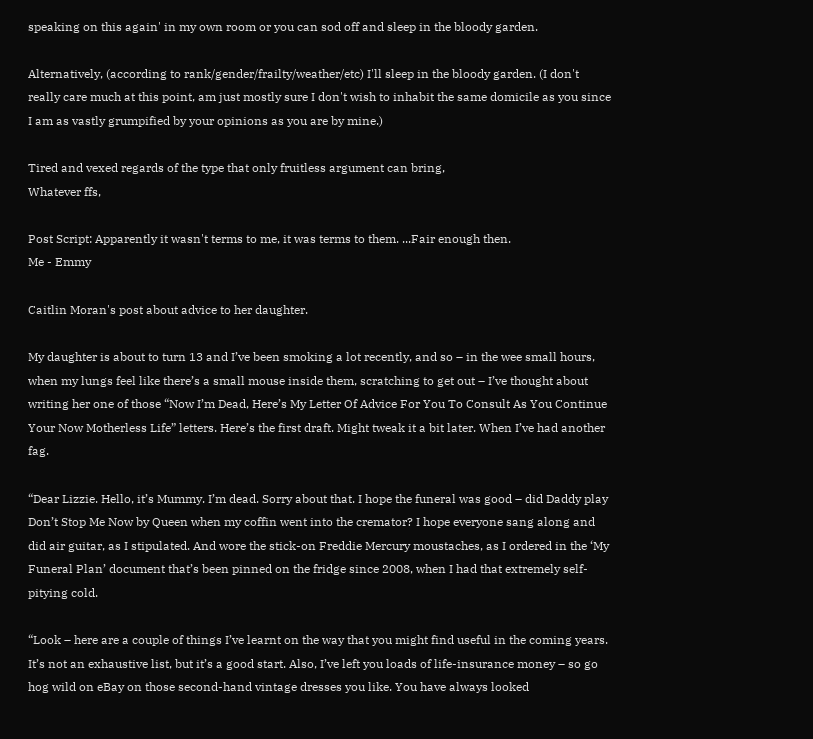speaking on this again' in my own room or you can sod off and sleep in the bloody garden.

Alternatively, (according to rank/gender/frailty/weather/etc) I'll sleep in the bloody garden. (I don't really care much at this point, am just mostly sure I don't wish to inhabit the same domicile as you since I am as vastly grumpified by your opinions as you are by mine.)

Tired and vexed regards of the type that only fruitless argument can bring,
Whatever ffs,

Post Script: Apparently it wasn't terms to me, it was terms to them. ...Fair enough then.
Me - Emmy

Caitlin Moran's post about advice to her daughter.

My daughter is about to turn 13 and I’ve been smoking a lot recently, and so – in the wee small hours, when my lungs feel like there’s a small mouse inside them, scratching to get out – I’ve thought about writing her one of those “Now I’m Dead, Here’s My Letter Of Advice For You To Consult As You Continue Your Now Motherless Life” letters. Here’s the first draft. Might tweak it a bit later. When I’ve had another fag.

“Dear Lizzie. Hello, it’s Mummy. I’m dead. Sorry about that. I hope the funeral was good – did Daddy play Don’t Stop Me Now by Queen when my coffin went into the cremator? I hope everyone sang along and did air guitar, as I stipulated. And wore the stick-on Freddie Mercury moustaches, as I ordered in the ‘My Funeral Plan’ document that’s been pinned on the fridge since 2008, when I had that extremely self-pitying cold.

“Look – here are a couple of things I’ve learnt on the way that you might find useful in the coming years. It’s not an exhaustive list, but it’s a good start. Also, I’ve left you loads of life-insurance money – so go hog wild on eBay on those second-hand vintage dresses you like. You have always looked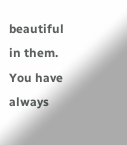beautiful in them. You have always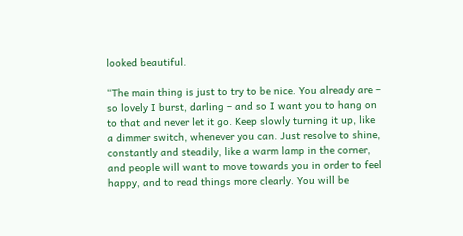looked beautiful.

“The main thing is just to try to be nice. You already are – so lovely I burst, darling – and so I want you to hang on to that and never let it go. Keep slowly turning it up, like a dimmer switch, whenever you can. Just resolve to shine, constantly and steadily, like a warm lamp in the corner, and people will want to move towards you in order to feel happy, and to read things more clearly. You will be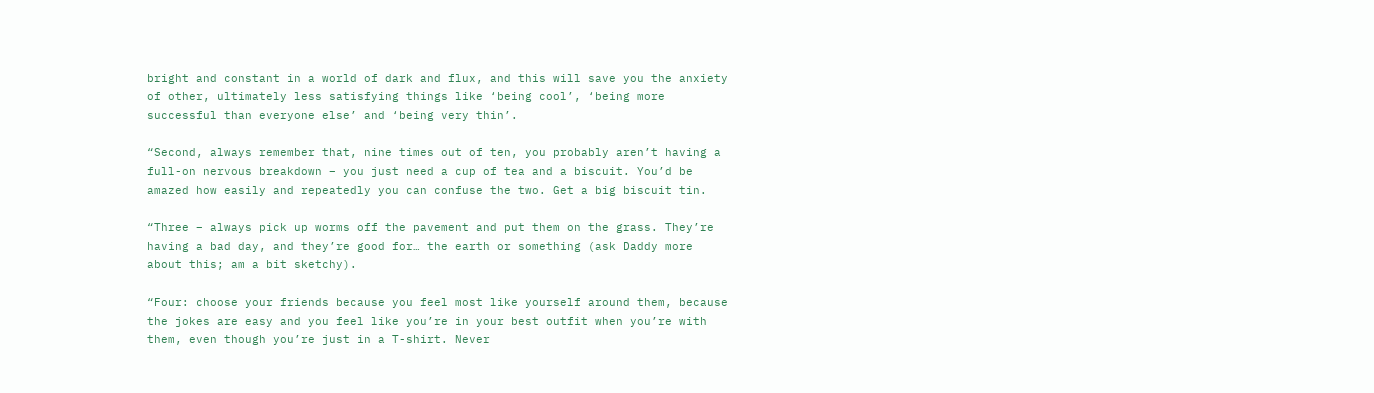bright and constant in a world of dark and flux, and this will save you the anxiety of other, ultimately less satisfying things like ‘being cool’, ‘being more successful than everyone else’ and ‘being very thin’.

“Second, always remember that, nine times out of ten, you probably aren’t having a full-on nervous breakdown – you just need a cup of tea and a biscuit. You’d be amazed how easily and repeatedly you can confuse the two. Get a big biscuit tin.

“Three – always pick up worms off the pavement and put them on the grass. They’re having a bad day, and they’re good for… the earth or something (ask Daddy more about this; am a bit sketchy).

“Four: choose your friends because you feel most like yourself around them, because the jokes are easy and you feel like you’re in your best outfit when you’re with them, even though you’re just in a T-shirt. Never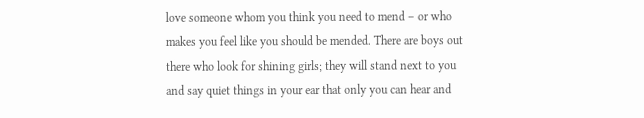love someone whom you think you need to mend – or who makes you feel like you should be mended. There are boys out there who look for shining girls; they will stand next to you and say quiet things in your ear that only you can hear and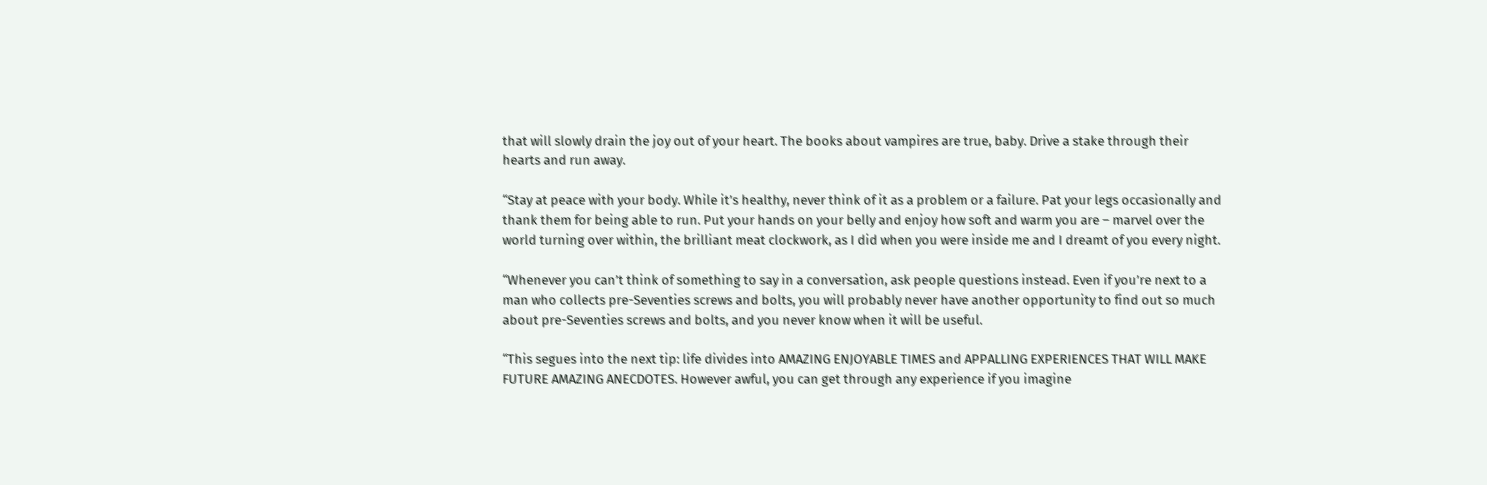that will slowly drain the joy out of your heart. The books about vampires are true, baby. Drive a stake through their hearts and run away.

“Stay at peace with your body. While it’s healthy, never think of it as a problem or a failure. Pat your legs occasionally and thank them for being able to run. Put your hands on your belly and enjoy how soft and warm you are – marvel over the world turning over within, the brilliant meat clockwork, as I did when you were inside me and I dreamt of you every night.

“Whenever you can’t think of something to say in a conversation, ask people questions instead. Even if you’re next to a man who collects pre-Seventies screws and bolts, you will probably never have another opportunity to find out so much about pre-Seventies screws and bolts, and you never know when it will be useful.

“This segues into the next tip: life divides into AMAZING ENJOYABLE TIMES and APPALLING EXPERIENCES THAT WILL MAKE FUTURE AMAZING ANECDOTES. However awful, you can get through any experience if you imagine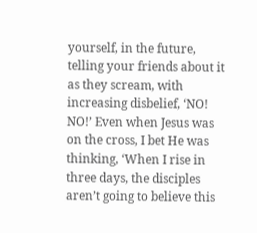yourself, in the future, telling your friends about it as they scream, with increasing disbelief, ‘NO! NO!’ Even when Jesus was on the cross, I bet He was thinking, ‘When I rise in three days, the disciples aren’t going to believe this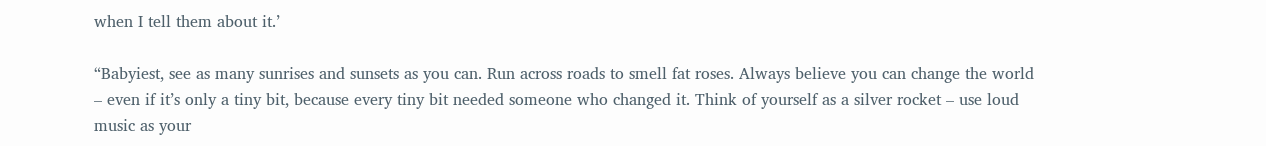when I tell them about it.’

“Babyiest, see as many sunrises and sunsets as you can. Run across roads to smell fat roses. Always believe you can change the world – even if it’s only a tiny bit, because every tiny bit needed someone who changed it. Think of yourself as a silver rocket – use loud music as your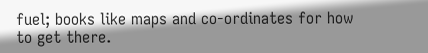fuel; books like maps and co-ordinates for how to get there.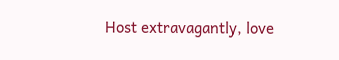Host extravagantly, love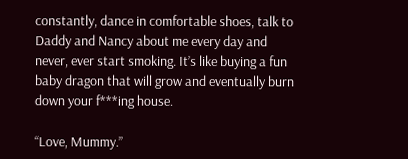constantly, dance in comfortable shoes, talk to Daddy and Nancy about me every day and never, ever start smoking. It’s like buying a fun baby dragon that will grow and eventually burn down your f***ing house.

“Love, Mummy.”